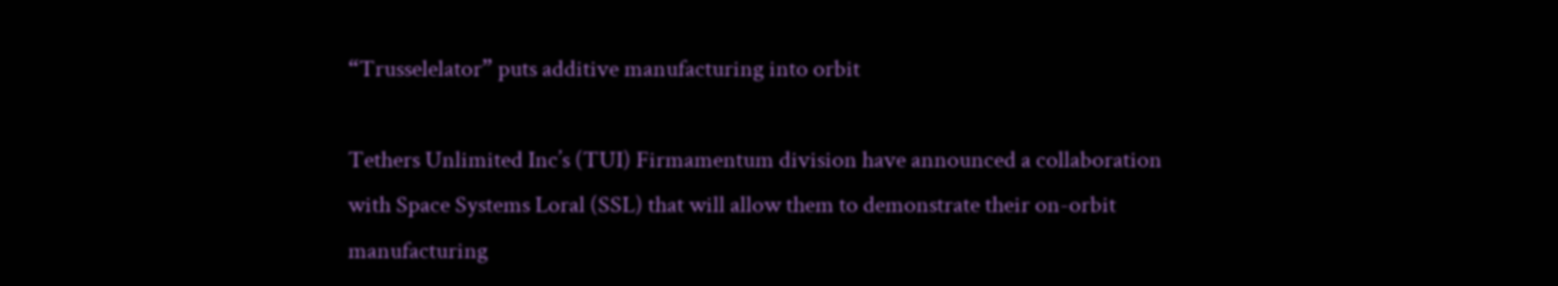“Trusselelator” puts additive manufacturing into orbit

Tethers Unlimited Inc’s (TUI) Firmamentum division have announced a collaboration with Space Systems Loral (SSL) that will allow them to demonstrate their on-orbit manufacturing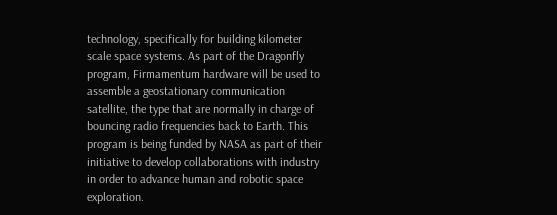technology, specifically for building kilometer scale space systems. As part of the Dragonfly program, Firmamentum hardware will be used to assemble a geostationary communication satellite, the type that are normally in charge of bouncing radio frequencies back to Earth. This program is being funded by NASA as part of their initiative to develop collaborations with industry in order to advance human and robotic space exploration.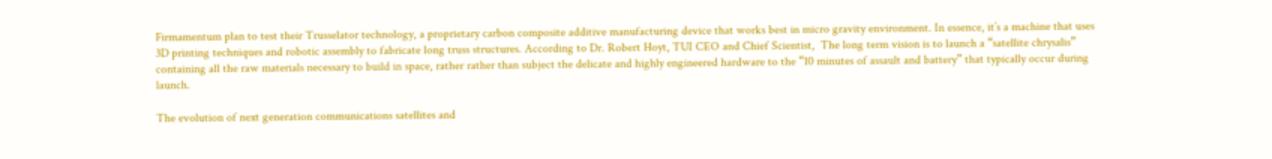Firmamentum plan to test their Trusselator technology, a proprietary carbon composite additive manufacturing device that works best in micro gravity environment. In essence, it’s a machine that uses 3D printing techniques and robotic assembly to fabricate long truss structures. According to Dr. Robert Hoyt, TUI CEO and Chief Scientist,  The long term vision is to launch a “satellite chrysalis” containing all the raw materials necessary to build in space, rather rather than subject the delicate and highly engineered hardware to the “10 minutes of assault and battery” that typically occur during launch.

The evolution of next generation communications satellites and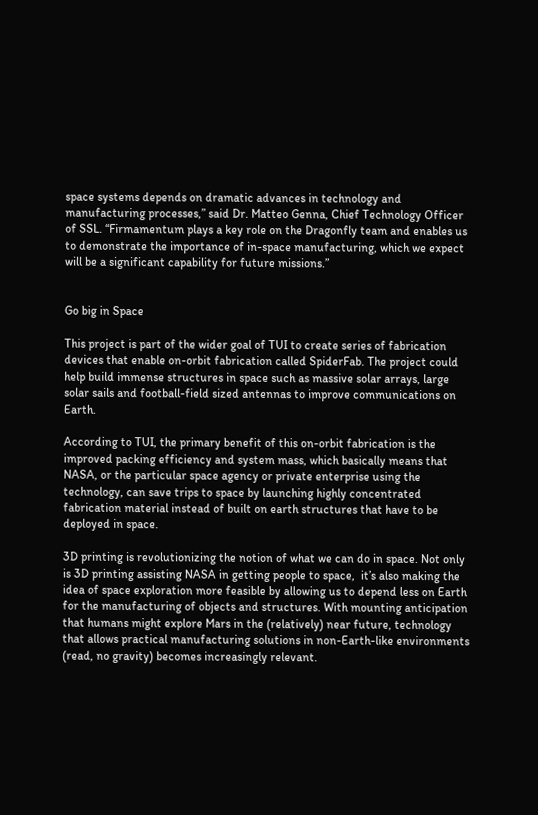space systems depends on dramatic advances in technology and manufacturing processes,” said Dr. Matteo Genna, Chief Technology Officer of SSL. “Firmamentum plays a key role on the Dragonfly team and enables us to demonstrate the importance of in-space manufacturing, which we expect will be a significant capability for future missions.”


Go big in Space

This project is part of the wider goal of TUI to create series of fabrication devices that enable on-orbit fabrication called SpiderFab. The project could help build immense structures in space such as massive solar arrays, large solar sails and football-field sized antennas to improve communications on Earth.

According to TUI, the primary benefit of this on-orbit fabrication is the improved packing efficiency and system mass, which basically means that NASA, or the particular space agency or private enterprise using the technology, can save trips to space by launching highly concentrated fabrication material instead of built on earth structures that have to be deployed in space.

3D printing is revolutionizing the notion of what we can do in space. Not only is 3D printing assisting NASA in getting people to space,  it’s also making the idea of space exploration more feasible by allowing us to depend less on Earth for the manufacturing of objects and structures. With mounting anticipation that humans might explore Mars in the (relatively) near future, technology that allows practical manufacturing solutions in non-Earth-like environments (read, no gravity) becomes increasingly relevant.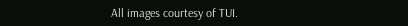All images courtesy of TUI.